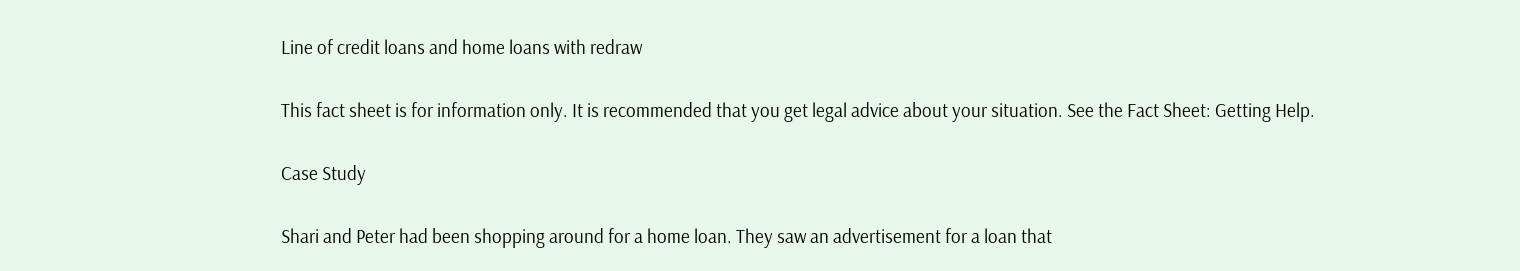Line of credit loans and home loans with redraw

This fact sheet is for information only. It is recommended that you get legal advice about your situation. See the Fact Sheet: Getting Help.

Case Study

Shari and Peter had been shopping around for a home loan. They saw an advertisement for a loan that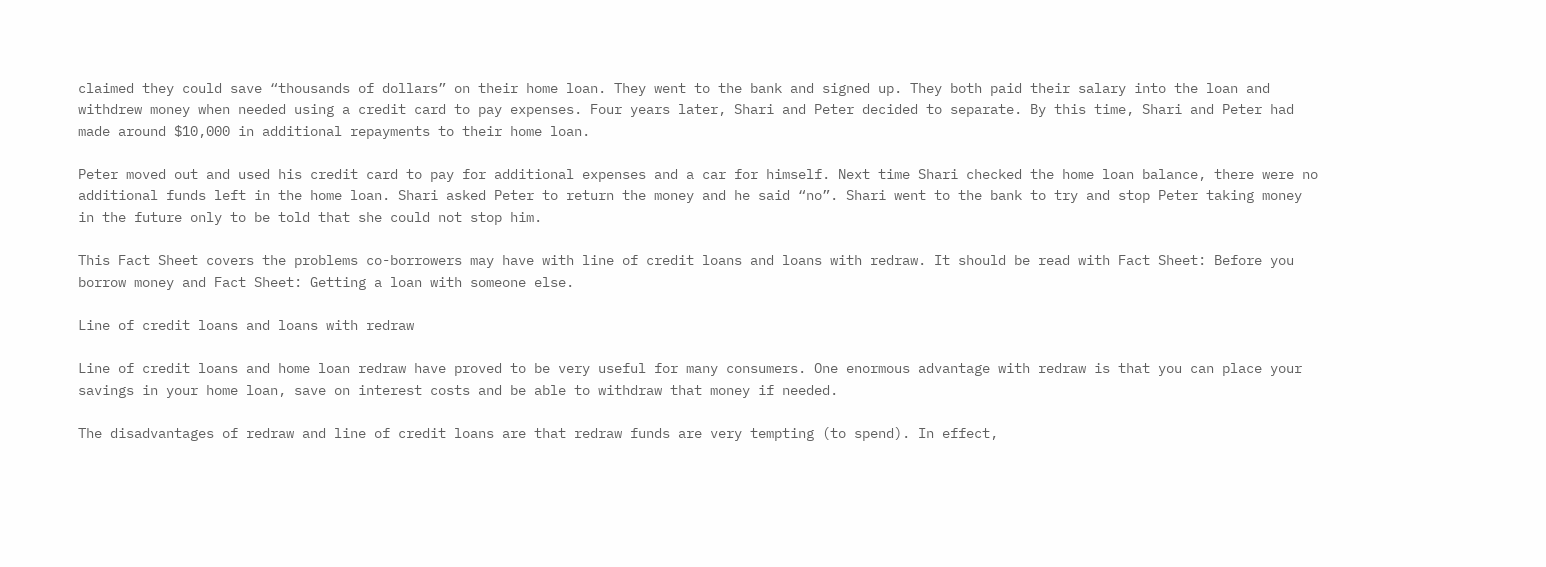claimed they could save “thousands of dollars” on their home loan. They went to the bank and signed up. They both paid their salary into the loan and withdrew money when needed using a credit card to pay expenses. Four years later, Shari and Peter decided to separate. By this time, Shari and Peter had made around $10,000 in additional repayments to their home loan.

Peter moved out and used his credit card to pay for additional expenses and a car for himself. Next time Shari checked the home loan balance, there were no additional funds left in the home loan. Shari asked Peter to return the money and he said “no”. Shari went to the bank to try and stop Peter taking money in the future only to be told that she could not stop him.

This Fact Sheet covers the problems co-borrowers may have with line of credit loans and loans with redraw. It should be read with Fact Sheet: Before you borrow money and Fact Sheet: Getting a loan with someone else.

Line of credit loans and loans with redraw

Line of credit loans and home loan redraw have proved to be very useful for many consumers. One enormous advantage with redraw is that you can place your savings in your home loan, save on interest costs and be able to withdraw that money if needed.

The disadvantages of redraw and line of credit loans are that redraw funds are very tempting (to spend). In effect,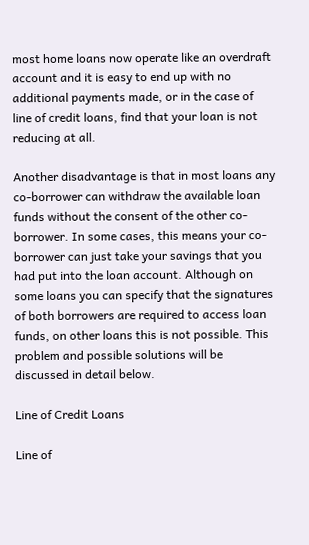most home loans now operate like an overdraft account and it is easy to end up with no additional payments made, or in the case of line of credit loans, find that your loan is not reducing at all.

Another disadvantage is that in most loans any co-borrower can withdraw the available loan funds without the consent of the other co-borrower. In some cases, this means your co-borrower can just take your savings that you had put into the loan account. Although on some loans you can specify that the signatures of both borrowers are required to access loan funds, on other loans this is not possible. This problem and possible solutions will be discussed in detail below.

Line of Credit Loans

Line of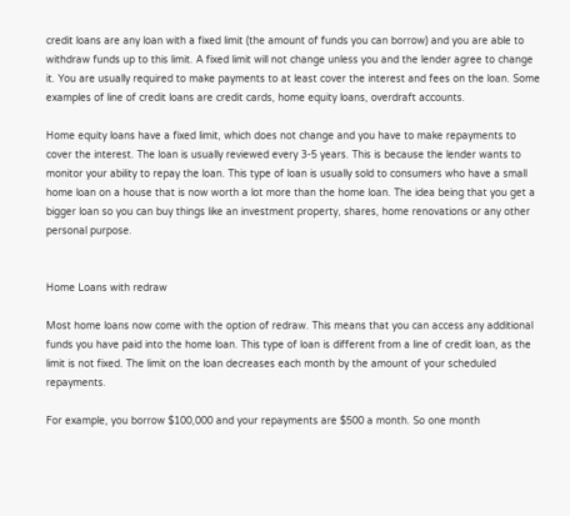credit loans are any loan with a fixed limit (the amount of funds you can borrow) and you are able to withdraw funds up to this limit. A fixed limit will not change unless you and the lender agree to change it. You are usually required to make payments to at least cover the interest and fees on the loan. Some examples of line of credit loans are credit cards, home equity loans, overdraft accounts.

Home equity loans have a fixed limit, which does not change and you have to make repayments to cover the interest. The loan is usually reviewed every 3-5 years. This is because the lender wants to monitor your ability to repay the loan. This type of loan is usually sold to consumers who have a small home loan on a house that is now worth a lot more than the home loan. The idea being that you get a bigger loan so you can buy things like an investment property, shares, home renovations or any other personal purpose.


Home Loans with redraw

Most home loans now come with the option of redraw. This means that you can access any additional funds you have paid into the home loan. This type of loan is different from a line of credit loan, as the limit is not fixed. The limit on the loan decreases each month by the amount of your scheduled repayments.

For example, you borrow $100,000 and your repayments are $500 a month. So one month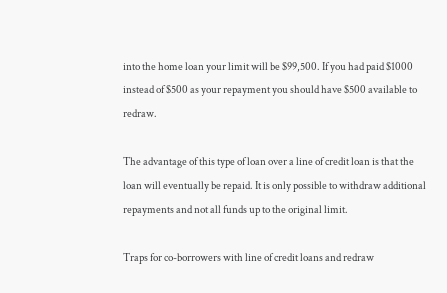into the home loan your limit will be $99,500. If you had paid $1000 instead of $500 as your repayment you should have $500 available to redraw.

The advantage of this type of loan over a line of credit loan is that the loan will eventually be repaid. It is only possible to withdraw additional repayments and not all funds up to the original limit.

Traps for co-borrowers with line of credit loans and redraw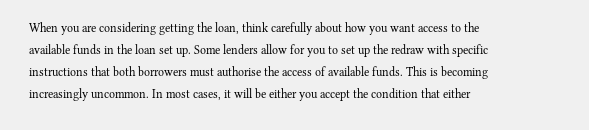When you are considering getting the loan, think carefully about how you want access to the available funds in the loan set up. Some lenders allow for you to set up the redraw with specific instructions that both borrowers must authorise the access of available funds. This is becoming increasingly uncommon. In most cases, it will be either you accept the condition that either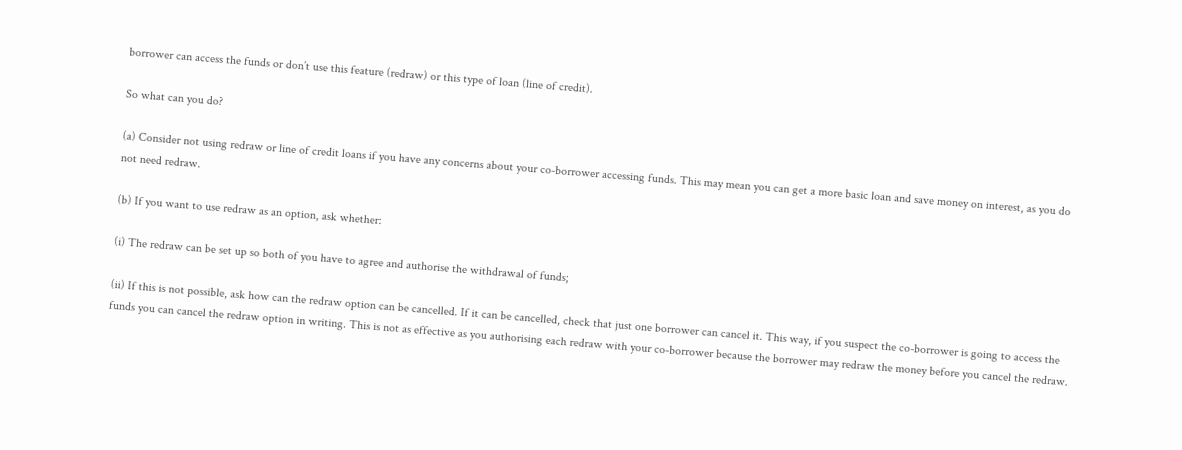borrower can access the funds or don’t use this feature (redraw) or this type of loan (line of credit).

So what can you do?

(a) Consider not using redraw or line of credit loans if you have any concerns about your co-borrower accessing funds. This may mean you can get a more basic loan and save money on interest, as you do not need redraw.

(b) If you want to use redraw as an option, ask whether:

(i) The redraw can be set up so both of you have to agree and authorise the withdrawal of funds;

(ii) If this is not possible, ask how can the redraw option can be cancelled. If it can be cancelled, check that just one borrower can cancel it. This way, if you suspect the co-borrower is going to access the funds you can cancel the redraw option in writing. This is not as effective as you authorising each redraw with your co-borrower because the borrower may redraw the money before you cancel the redraw.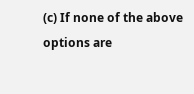(c) If none of the above options are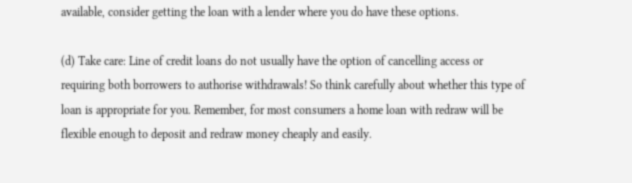available, consider getting the loan with a lender where you do have these options.

(d) Take care: Line of credit loans do not usually have the option of cancelling access or requiring both borrowers to authorise withdrawals! So think carefully about whether this type of loan is appropriate for you. Remember, for most consumers a home loan with redraw will be flexible enough to deposit and redraw money cheaply and easily.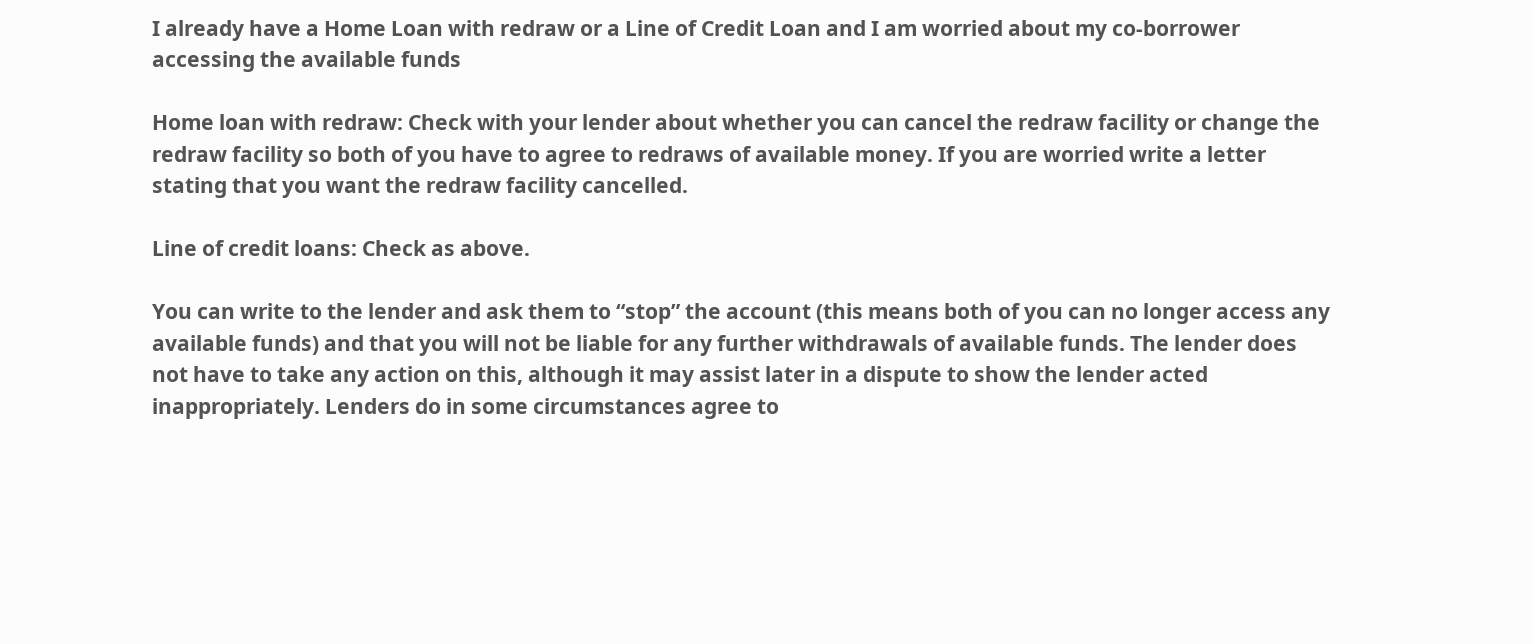I already have a Home Loan with redraw or a Line of Credit Loan and I am worried about my co-borrower accessing the available funds

Home loan with redraw: Check with your lender about whether you can cancel the redraw facility or change the redraw facility so both of you have to agree to redraws of available money. If you are worried write a letter stating that you want the redraw facility cancelled.

Line of credit loans: Check as above.

You can write to the lender and ask them to “stop” the account (this means both of you can no longer access any available funds) and that you will not be liable for any further withdrawals of available funds. The lender does not have to take any action on this, although it may assist later in a dispute to show the lender acted inappropriately. Lenders do in some circumstances agree to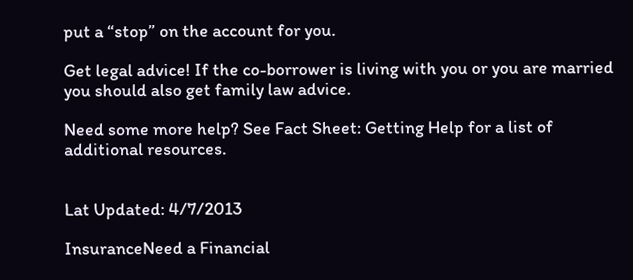put a “stop” on the account for you.

Get legal advice! If the co-borrower is living with you or you are married you should also get family law advice.

Need some more help? See Fact Sheet: Getting Help for a list of additional resources.


Lat Updated: 4/7/2013

InsuranceNeed a Financial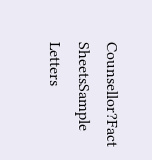Counsellor?Fact SheetsSample Letters